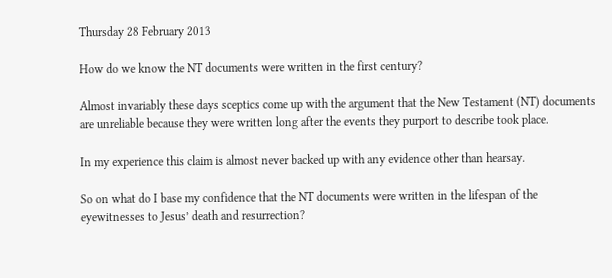Thursday 28 February 2013

How do we know the NT documents were written in the first century?

Almost invariably these days sceptics come up with the argument that the New Testament (NT) documents are unreliable because they were written long after the events they purport to describe took place.

In my experience this claim is almost never backed up with any evidence other than hearsay.

So on what do I base my confidence that the NT documents were written in the lifespan of the eyewitnesses to Jesus’ death and resurrection?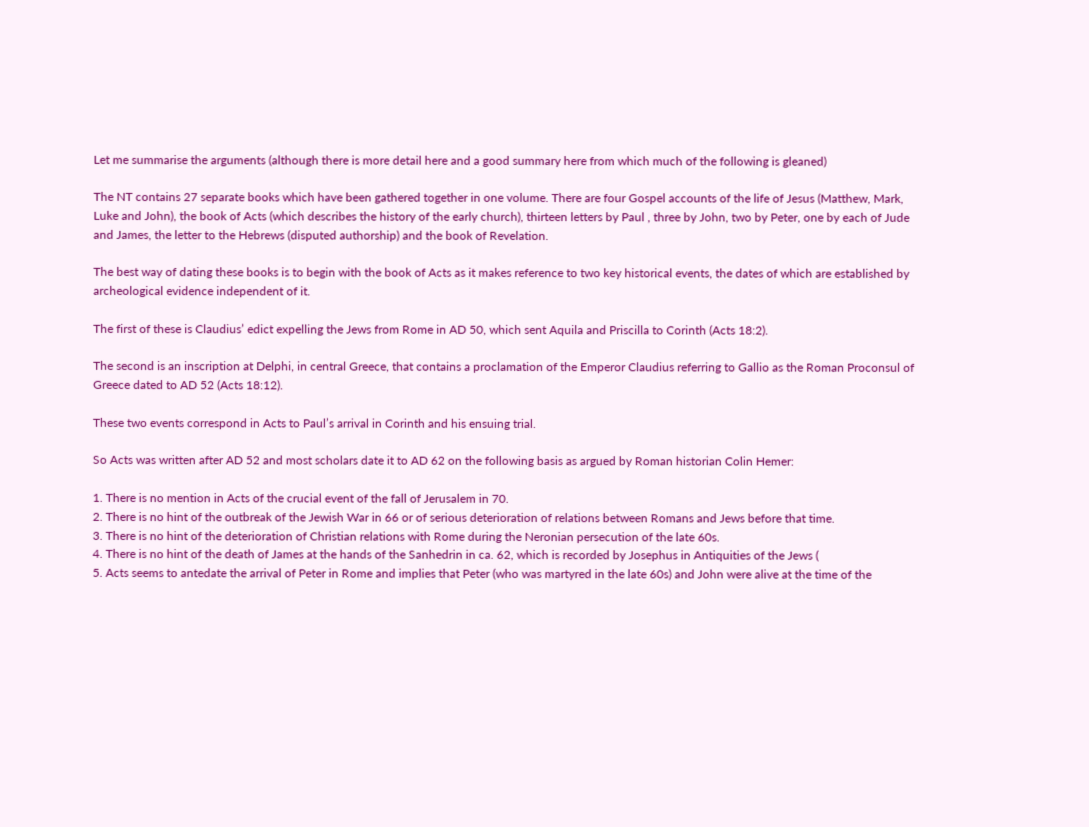Let me summarise the arguments (although there is more detail here and a good summary here from which much of the following is gleaned)

The NT contains 27 separate books which have been gathered together in one volume. There are four Gospel accounts of the life of Jesus (Matthew, Mark, Luke and John), the book of Acts (which describes the history of the early church), thirteen letters by Paul , three by John, two by Peter, one by each of Jude and James, the letter to the Hebrews (disputed authorship) and the book of Revelation.

The best way of dating these books is to begin with the book of Acts as it makes reference to two key historical events, the dates of which are established by archeological evidence independent of it.

The first of these is Claudius’ edict expelling the Jews from Rome in AD 50, which sent Aquila and Priscilla to Corinth (Acts 18:2).

The second is an inscription at Delphi, in central Greece, that contains a proclamation of the Emperor Claudius referring to Gallio as the Roman Proconsul of Greece dated to AD 52 (Acts 18:12).

These two events correspond in Acts to Paul’s arrival in Corinth and his ensuing trial.

So Acts was written after AD 52 and most scholars date it to AD 62 on the following basis as argued by Roman historian Colin Hemer:

1. There is no mention in Acts of the crucial event of the fall of Jerusalem in 70.
2. There is no hint of the outbreak of the Jewish War in 66 or of serious deterioration of relations between Romans and Jews before that time.
3. There is no hint of the deterioration of Christian relations with Rome during the Neronian persecution of the late 60s.
4. There is no hint of the death of James at the hands of the Sanhedrin in ca. 62, which is recorded by Josephus in Antiquities of the Jews (
5. Acts seems to antedate the arrival of Peter in Rome and implies that Peter (who was martyred in the late 60s) and John were alive at the time of the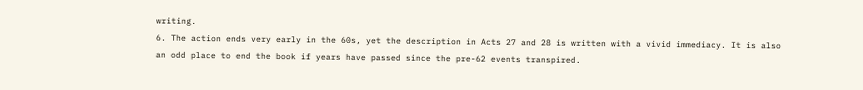writing.
6. The action ends very early in the 60s, yet the description in Acts 27 and 28 is written with a vivid immediacy. It is also an odd place to end the book if years have passed since the pre-62 events transpired.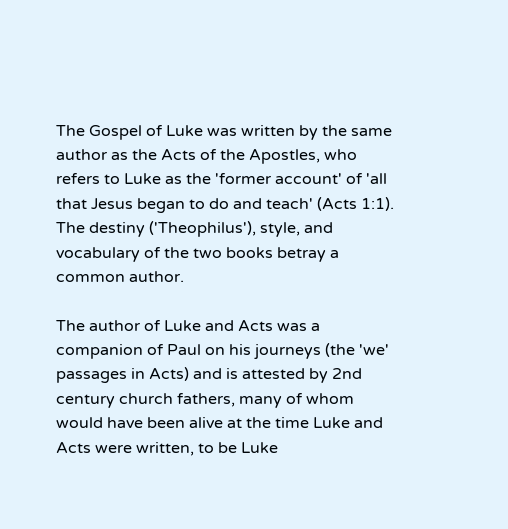The Gospel of Luke was written by the same author as the Acts of the Apostles, who refers to Luke as the 'former account' of 'all that Jesus began to do and teach' (Acts 1:1). The destiny ('Theophilus'), style, and vocabulary of the two books betray a common author.

The author of Luke and Acts was a companion of Paul on his journeys (the 'we' passages in Acts) and is attested by 2nd century church fathers, many of whom would have been alive at the time Luke and Acts were written, to be Luke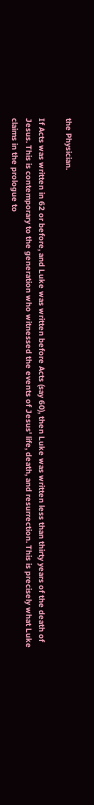the Physician.

If Acts was written in 62 or before, and Luke was written before Acts (say 60), then Luke was written less than thirty years of the death of Jesus. This is contemporary to the generation who witnessed the events of Jesus' life, death, and resurrection. This is precisely what Luke claims in the prologue to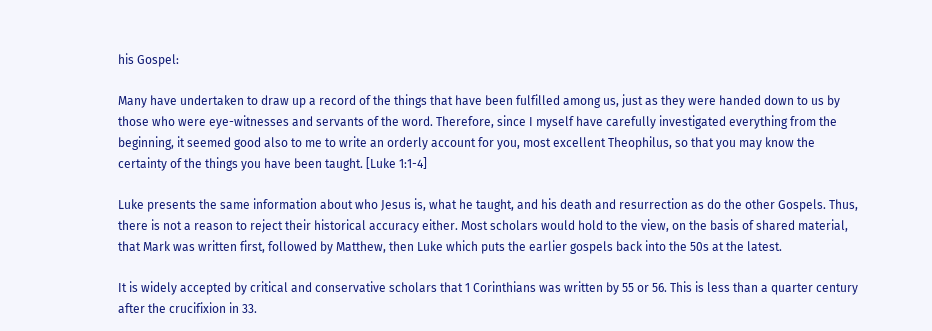his Gospel:

Many have undertaken to draw up a record of the things that have been fulfilled among us, just as they were handed down to us by those who were eye-witnesses and servants of the word. Therefore, since I myself have carefully investigated everything from the beginning, it seemed good also to me to write an orderly account for you, most excellent Theophilus, so that you may know the certainty of the things you have been taught. [Luke 1:1-4]

Luke presents the same information about who Jesus is, what he taught, and his death and resurrection as do the other Gospels. Thus, there is not a reason to reject their historical accuracy either. Most scholars would hold to the view, on the basis of shared material, that Mark was written first, followed by Matthew, then Luke which puts the earlier gospels back into the 50s at the latest.

It is widely accepted by critical and conservative scholars that 1 Corinthians was written by 55 or 56. This is less than a quarter century after the crucifixion in 33.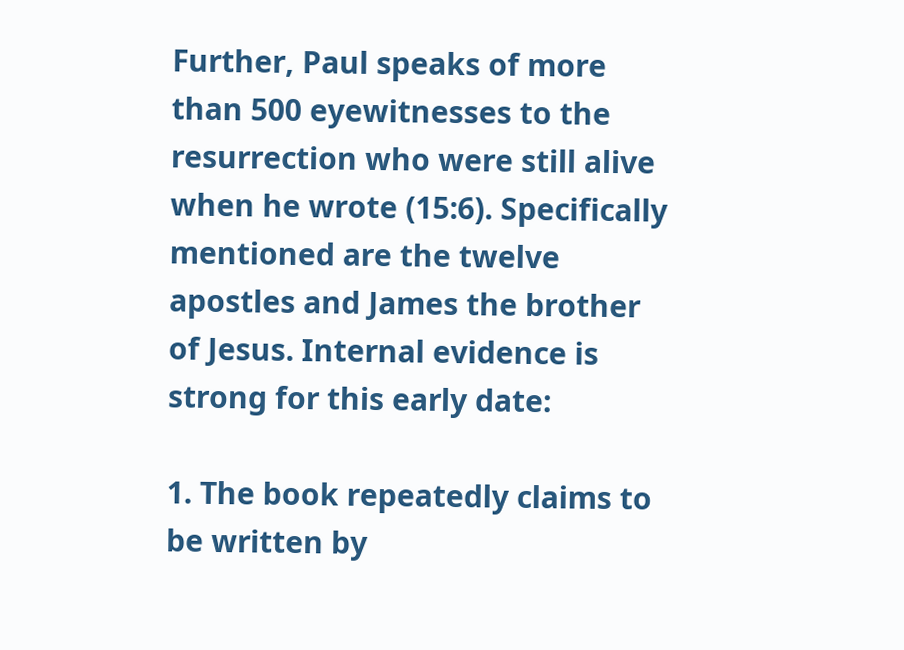Further, Paul speaks of more than 500 eyewitnesses to the resurrection who were still alive when he wrote (15:6). Specifically mentioned are the twelve apostles and James the brother of Jesus. Internal evidence is strong for this early date:

1. The book repeatedly claims to be written by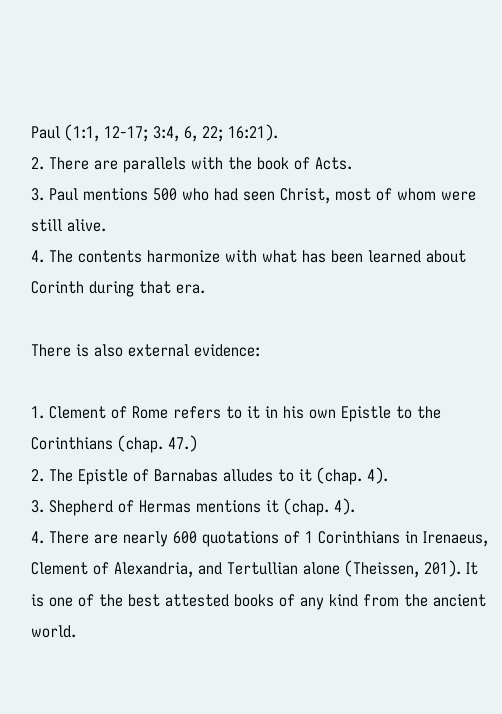Paul (1:1, 12-17; 3:4, 6, 22; 16:21).
2. There are parallels with the book of Acts.
3. Paul mentions 500 who had seen Christ, most of whom were still alive.
4. The contents harmonize with what has been learned about Corinth during that era.

There is also external evidence:

1. Clement of Rome refers to it in his own Epistle to the Corinthians (chap. 47.)
2. The Epistle of Barnabas alludes to it (chap. 4).
3. Shepherd of Hermas mentions it (chap. 4).
4. There are nearly 600 quotations of 1 Corinthians in Irenaeus, Clement of Alexandria, and Tertullian alone (Theissen, 201). It is one of the best attested books of any kind from the ancient world.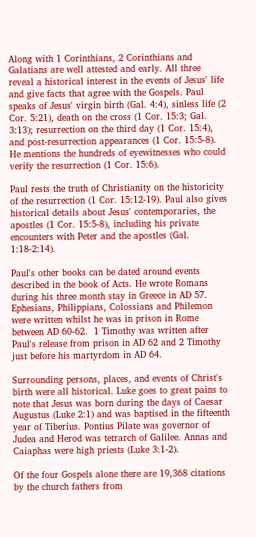Along with 1 Corinthians, 2 Corinthians and Galatians are well attested and early. All three reveal a historical interest in the events of Jesus' life and give facts that agree with the Gospels. Paul speaks of Jesus' virgin birth (Gal. 4:4), sinless life (2 Cor. 5:21), death on the cross (1 Cor. 15:3; Gal. 3:13); resurrection on the third day (1 Cor. 15:4), and post-resurrection appearances (1 Cor. 15:5-8). He mentions the hundreds of eyewitnesses who could verify the resurrection (1 Cor. 15:6).

Paul rests the truth of Christianity on the historicity of the resurrection (1 Cor. 15:12-19). Paul also gives historical details about Jesus' contemporaries, the apostles (1 Cor. 15:5-8), including his private encounters with Peter and the apostles (Gal. 1:18-2:14).

Paul's other books can be dated around events described in the book of Acts. He wrote Romans during his three month stay in Greece in AD 57. Ephesians, Philippians, Colossians and Philemon were written whilst he was in prison in Rome between AD 60-62.  1 Timothy was written after Paul's release from prison in AD 62 and 2 Timothy just before his martyrdom in AD 64.

Surrounding persons, places, and events of Christ's birth were all historical. Luke goes to great pains to note that Jesus was born during the days of Caesar Augustus (Luke 2:1) and was baptised in the fifteenth year of Tiberius. Pontius Pilate was governor of Judea and Herod was tetrarch of Galilee. Annas and Caiaphas were high priests (Luke 3:1-2).

Of the four Gospels alone there are 19,368 citations by the church fathers from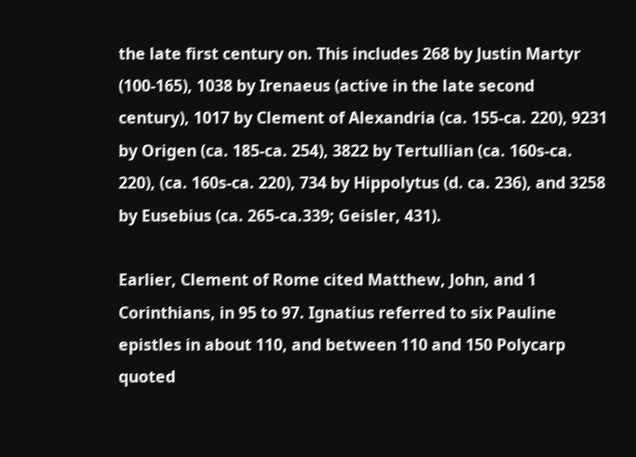the late first century on. This includes 268 by Justin Martyr (100-165), 1038 by Irenaeus (active in the late second century), 1017 by Clement of Alexandria (ca. 155-ca. 220), 9231 by Origen (ca. 185-ca. 254), 3822 by Tertullian (ca. 160s-ca. 220), (ca. 160s-ca. 220), 734 by Hippolytus (d. ca. 236), and 3258 by Eusebius (ca. 265-ca.339; Geisler, 431).

Earlier, Clement of Rome cited Matthew, John, and 1 Corinthians, in 95 to 97. Ignatius referred to six Pauline epistles in about 110, and between 110 and 150 Polycarp quoted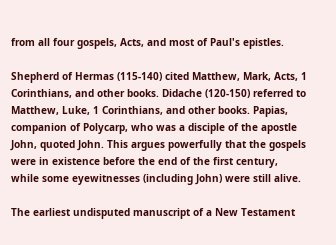from all four gospels, Acts, and most of Paul's epistles.

Shepherd of Hermas (115-140) cited Matthew, Mark, Acts, 1 Corinthians, and other books. Didache (120-150) referred to Matthew, Luke, 1 Corinthians, and other books. Papias, companion of Polycarp, who was a disciple of the apostle John, quoted John. This argues powerfully that the gospels were in existence before the end of the first century, while some eyewitnesses (including John) were still alive.

The earliest undisputed manuscript of a New Testament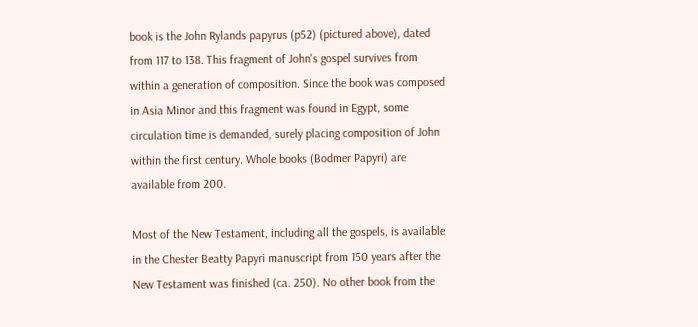book is the John Rylands papyrus (p52) (pictured above), dated from 117 to 138. This fragment of John's gospel survives from within a generation of composition. Since the book was composed in Asia Minor and this fragment was found in Egypt, some circulation time is demanded, surely placing composition of John within the first century. Whole books (Bodmer Papyri) are available from 200.

Most of the New Testament, including all the gospels, is available in the Chester Beatty Papyri manuscript from 150 years after the New Testament was finished (ca. 250). No other book from the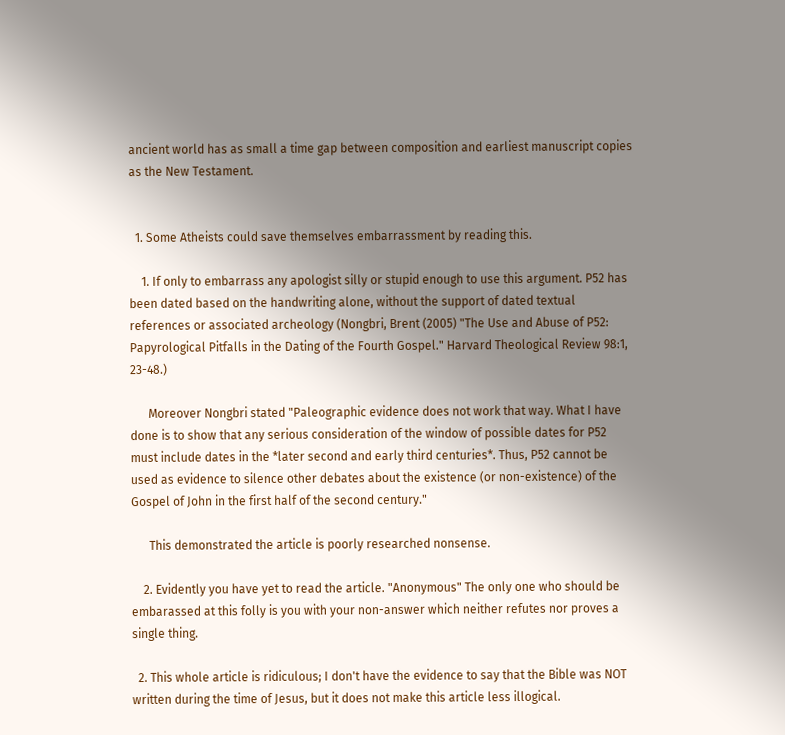ancient world has as small a time gap between composition and earliest manuscript copies as the New Testament.


  1. Some Atheists could save themselves embarrassment by reading this.

    1. If only to embarrass any apologist silly or stupid enough to use this argument. P52 has been dated based on the handwriting alone, without the support of dated textual references or associated archeology (Nongbri, Brent (2005) "The Use and Abuse of P52: Papyrological Pitfalls in the Dating of the Fourth Gospel." Harvard Theological Review 98:1, 23-48.)

      Moreover Nongbri stated "Paleographic evidence does not work that way. What I have done is to show that any serious consideration of the window of possible dates for P52 must include dates in the *later second and early third centuries*. Thus, P52 cannot be used as evidence to silence other debates about the existence (or non-existence) of the Gospel of John in the first half of the second century."

      This demonstrated the article is poorly researched nonsense.

    2. Evidently you have yet to read the article. "Anonymous" The only one who should be embarassed at this folly is you with your non-answer which neither refutes nor proves a single thing.

  2. This whole article is ridiculous; I don't have the evidence to say that the Bible was NOT written during the time of Jesus, but it does not make this article less illogical.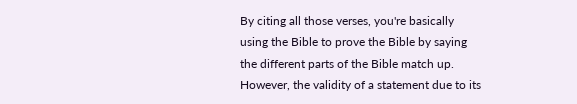By citing all those verses, you're basically using the Bible to prove the Bible by saying the different parts of the Bible match up. However, the validity of a statement due to its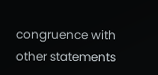congruence with other statements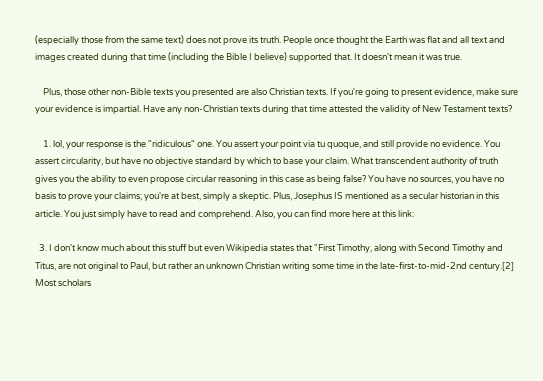(especially those from the same text) does not prove its truth. People once thought the Earth was flat and all text and images created during that time (including the Bible I believe) supported that. It doesn't mean it was true.

    Plus, those other non-Bible texts you presented are also Christian texts. If you're going to present evidence, make sure your evidence is impartial. Have any non-Christian texts during that time attested the validity of New Testament texts?

    1. lol, your response is the "ridiculous" one. You assert your point via tu quoque, and still provide no evidence. You assert circularity, but have no objective standard by which to base your claim. What transcendent authority of truth gives you the ability to even propose circular reasoning in this case as being false? You have no sources, you have no basis to prove your claims; you're at best, simply a skeptic. Plus, Josephus IS mentioned as a secular historian in this article. You just simply have to read and comprehend. Also, you can find more here at this link:

  3. I don't know much about this stuff but even Wikipedia states that "First Timothy, along with Second Timothy and Titus, are not original to Paul, but rather an unknown Christian writing some time in the late-first-to-mid-2nd century.[2] Most scholars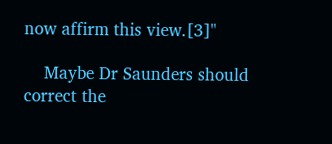now affirm this view.[3]"

    Maybe Dr Saunders should correct the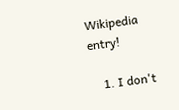Wikipedia entry!

    1. I don't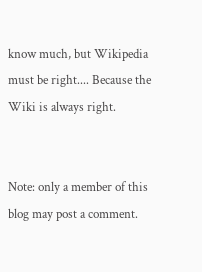know much, but Wikipedia must be right.... Because the Wiki is always right.


Note: only a member of this blog may post a comment.